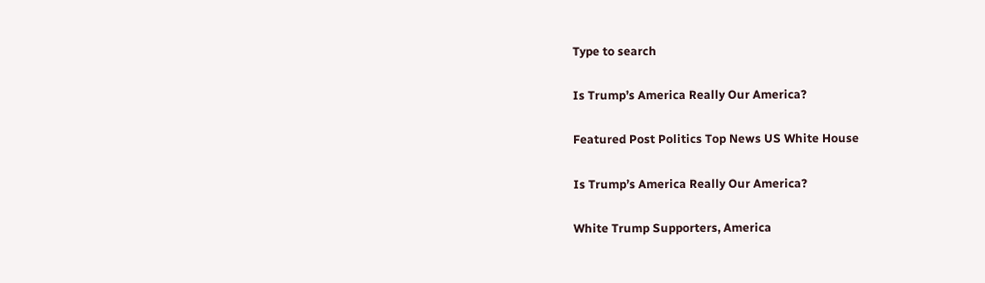Type to search

Is Trump’s America Really Our America?

Featured Post Politics Top News US White House

Is Trump’s America Really Our America?

White Trump Supporters, America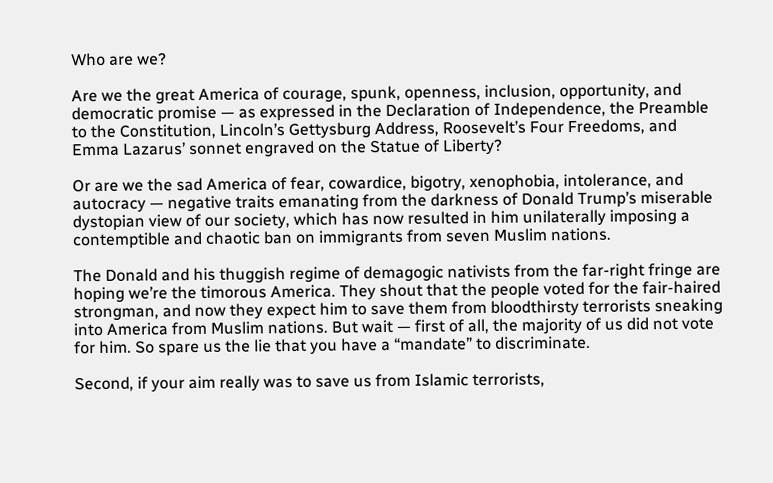Who are we?

Are we the great America of courage, spunk, openness, inclusion, opportunity, and democratic promise — as expressed in the Declaration of Independence, the Preamble to the Constitution, Lincoln’s Gettysburg Address, Roosevelt’s Four Freedoms, and Emma Lazarus’ sonnet engraved on the Statue of Liberty?

Or are we the sad America of fear, cowardice, bigotry, xenophobia, intolerance, and autocracy — negative traits emanating from the darkness of Donald Trump’s miserable dystopian view of our society, which has now resulted in him unilaterally imposing a contemptible and chaotic ban on immigrants from seven Muslim nations.

The Donald and his thuggish regime of demagogic nativists from the far-right fringe are hoping we’re the timorous America. They shout that the people voted for the fair-haired strongman, and now they expect him to save them from bloodthirsty terrorists sneaking into America from Muslim nations. But wait — first of all, the majority of us did not vote for him. So spare us the lie that you have a “mandate” to discriminate.

Second, if your aim really was to save us from Islamic terrorists,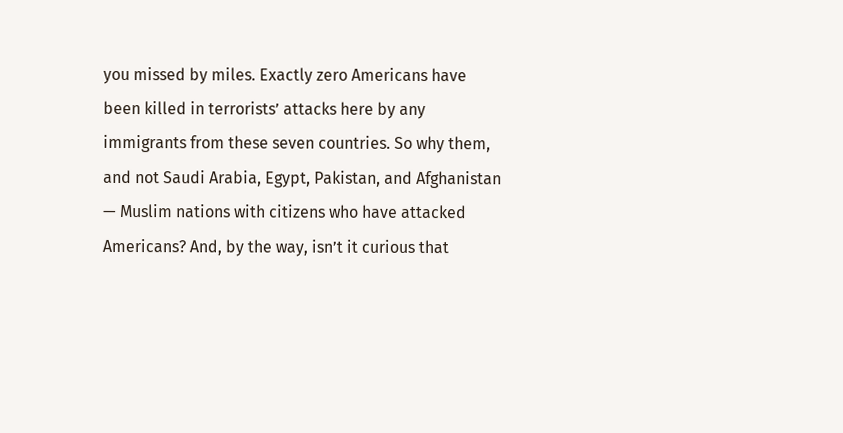you missed by miles. Exactly zero Americans have been killed in terrorists’ attacks here by any immigrants from these seven countries. So why them, and not Saudi Arabia, Egypt, Pakistan, and Afghanistan — Muslim nations with citizens who have attacked Americans? And, by the way, isn’t it curious that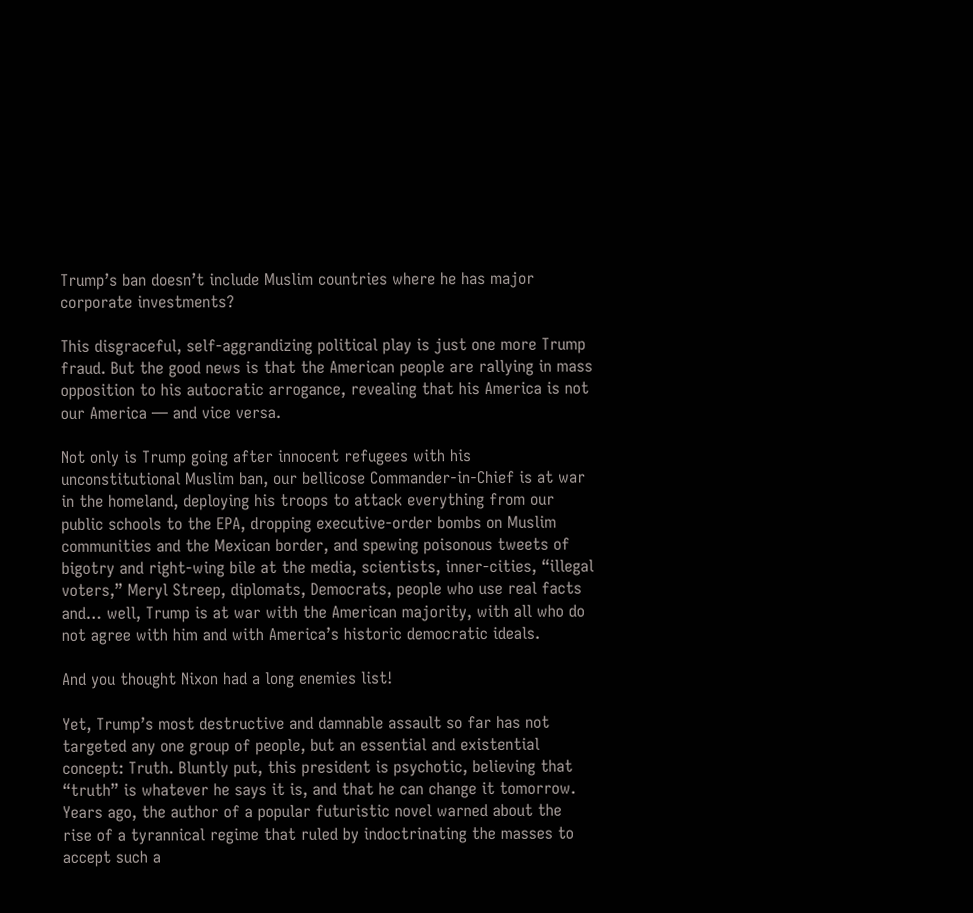Trump’s ban doesn’t include Muslim countries where he has major corporate investments?

This disgraceful, self-aggrandizing political play is just one more Trump fraud. But the good news is that the American people are rallying in mass opposition to his autocratic arrogance, revealing that his America is not our America — and vice versa.

Not only is Trump going after innocent refugees with his unconstitutional Muslim ban, our bellicose Commander-in-Chief is at war in the homeland, deploying his troops to attack everything from our public schools to the EPA, dropping executive-order bombs on Muslim communities and the Mexican border, and spewing poisonous tweets of bigotry and right-wing bile at the media, scientists, inner-cities, “illegal voters,” Meryl Streep, diplomats, Democrats, people who use real facts and… well, Trump is at war with the American majority, with all who do not agree with him and with America’s historic democratic ideals.

And you thought Nixon had a long enemies list!

Yet, Trump’s most destructive and damnable assault so far has not targeted any one group of people, but an essential and existential concept: Truth. Bluntly put, this president is psychotic, believing that “truth” is whatever he says it is, and that he can change it tomorrow. Years ago, the author of a popular futuristic novel warned about the rise of a tyrannical regime that ruled by indoctrinating the masses to accept such a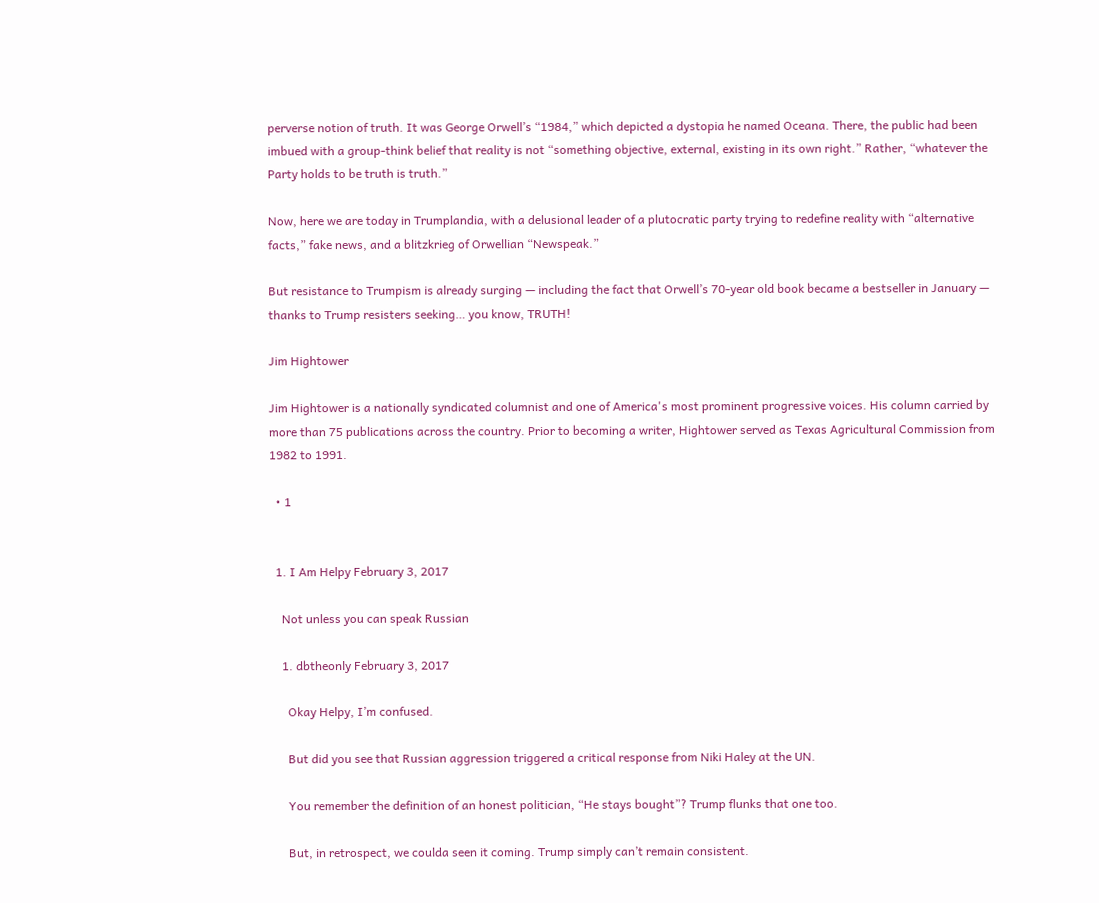perverse notion of truth. It was George Orwell’s “1984,” which depicted a dystopia he named Oceana. There, the public had been imbued with a group-think belief that reality is not “something objective, external, existing in its own right.” Rather, “whatever the Party holds to be truth is truth.”

Now, here we are today in Trumplandia, with a delusional leader of a plutocratic party trying to redefine reality with “alternative facts,” fake news, and a blitzkrieg of Orwellian “Newspeak.”

But resistance to Trumpism is already surging — including the fact that Orwell’s 70-year old book became a bestseller in January — thanks to Trump resisters seeking… you know, TRUTH!

Jim Hightower

Jim Hightower is a nationally syndicated columnist and one of America's most prominent progressive voices. His column carried by more than 75 publications across the country. Prior to becoming a writer, Hightower served as Texas Agricultural Commission from 1982 to 1991.

  • 1


  1. I Am Helpy February 3, 2017

    Not unless you can speak Russian

    1. dbtheonly February 3, 2017

      Okay Helpy, I’m confused.

      But did you see that Russian aggression triggered a critical response from Niki Haley at the UN.

      You remember the definition of an honest politician, “He stays bought”? Trump flunks that one too.

      But, in retrospect, we coulda seen it coming. Trump simply can’t remain consistent.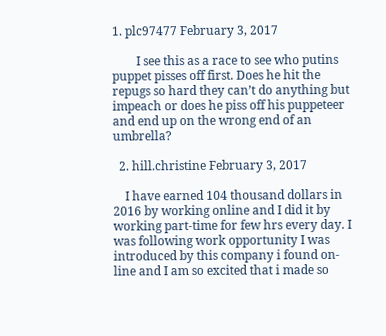1. plc97477 February 3, 2017

        I see this as a race to see who putins puppet pisses off first. Does he hit the repugs so hard they can’t do anything but impeach or does he piss off his puppeteer and end up on the wrong end of an umbrella?

  2. hill.christine February 3, 2017

    I have earned 104 thousand dollars in 2016 by working online and I did it by working part-time for few hrs every day. I was following work opportunity I was introduced by this company i found on-line and I am so excited that i made so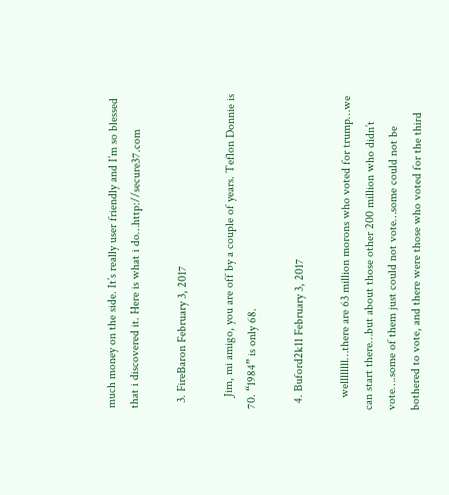much money on the side. It’s really user friendly and I’m so blessed that i discovered it. Here is what i do…http://secure37.com

  3. FireBaron February 3, 2017

    Jim, mi amigo, you are off by a couple of years. Teflon Donnie is 70. “1984” is only 68.

  4. Buford2k11 February 3, 2017

    wellllllll…there are 63 million morons who voted for trump…we can start there…but about those other 200 million who didn’t vote….some of them just could not vote…some could not be bothered to vote, and there were those who voted for the third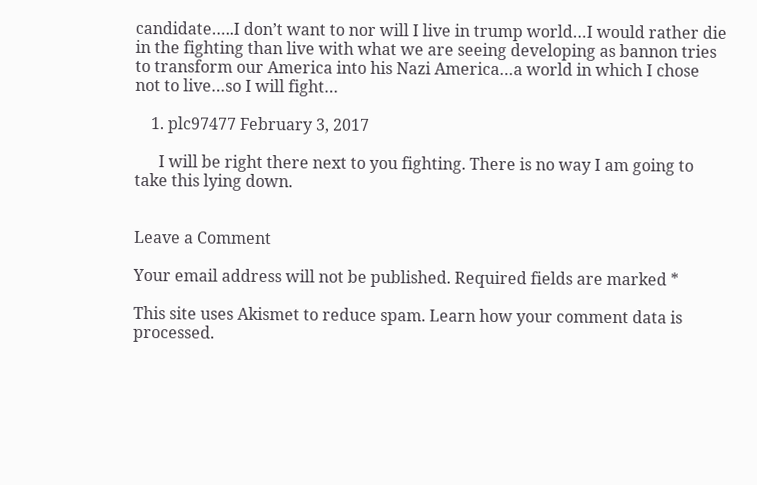candidate…..I don’t want to nor will I live in trump world…I would rather die in the fighting than live with what we are seeing developing as bannon tries to transform our America into his Nazi America…a world in which I chose not to live…so I will fight…

    1. plc97477 February 3, 2017

      I will be right there next to you fighting. There is no way I am going to take this lying down.


Leave a Comment

Your email address will not be published. Required fields are marked *

This site uses Akismet to reduce spam. Learn how your comment data is processed.